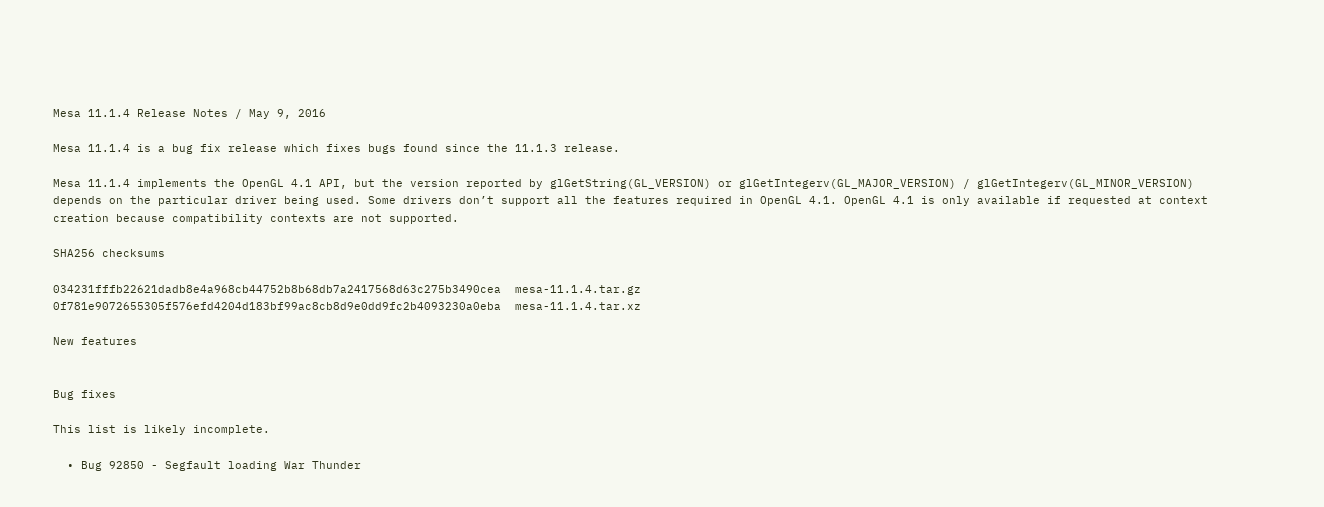Mesa 11.1.4 Release Notes / May 9, 2016

Mesa 11.1.4 is a bug fix release which fixes bugs found since the 11.1.3 release.

Mesa 11.1.4 implements the OpenGL 4.1 API, but the version reported by glGetString(GL_VERSION) or glGetIntegerv(GL_MAJOR_VERSION) / glGetIntegerv(GL_MINOR_VERSION) depends on the particular driver being used. Some drivers don’t support all the features required in OpenGL 4.1. OpenGL 4.1 is only available if requested at context creation because compatibility contexts are not supported.

SHA256 checksums

034231fffb22621dadb8e4a968cb44752b8b68db7a2417568d63c275b3490cea  mesa-11.1.4.tar.gz
0f781e9072655305f576efd4204d183bf99ac8cb8d9e0dd9fc2b4093230a0eba  mesa-11.1.4.tar.xz

New features


Bug fixes

This list is likely incomplete.

  • Bug 92850 - Segfault loading War Thunder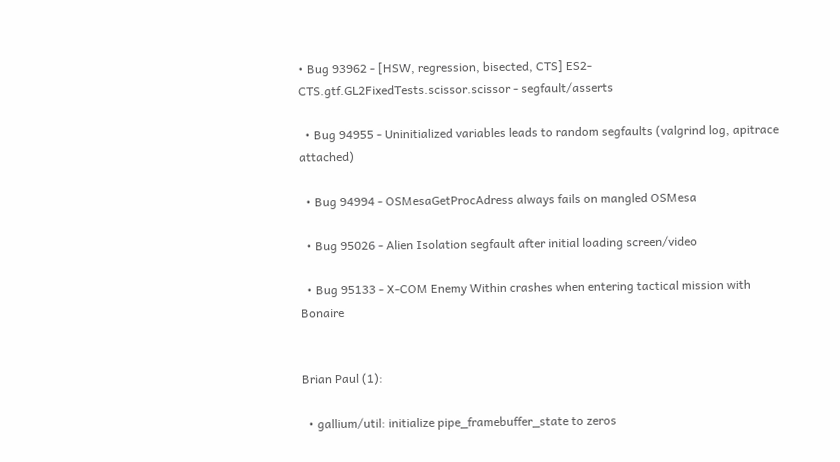• Bug 93962 - [HSW, regression, bisected, CTS] ES2-CTS.gtf.GL2FixedTests.scissor.scissor - segfault/asserts

  • Bug 94955 - Uninitialized variables leads to random segfaults (valgrind log, apitrace attached)

  • Bug 94994 - OSMesaGetProcAdress always fails on mangled OSMesa

  • Bug 95026 - Alien Isolation segfault after initial loading screen/video

  • Bug 95133 - X-COM Enemy Within crashes when entering tactical mission with Bonaire


Brian Paul (1):

  • gallium/util: initialize pipe_framebuffer_state to zeros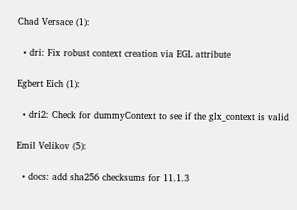Chad Versace (1):

  • dri: Fix robust context creation via EGL attribute

Egbert Eich (1):

  • dri2: Check for dummyContext to see if the glx_context is valid

Emil Velikov (5):

  • docs: add sha256 checksums for 11.1.3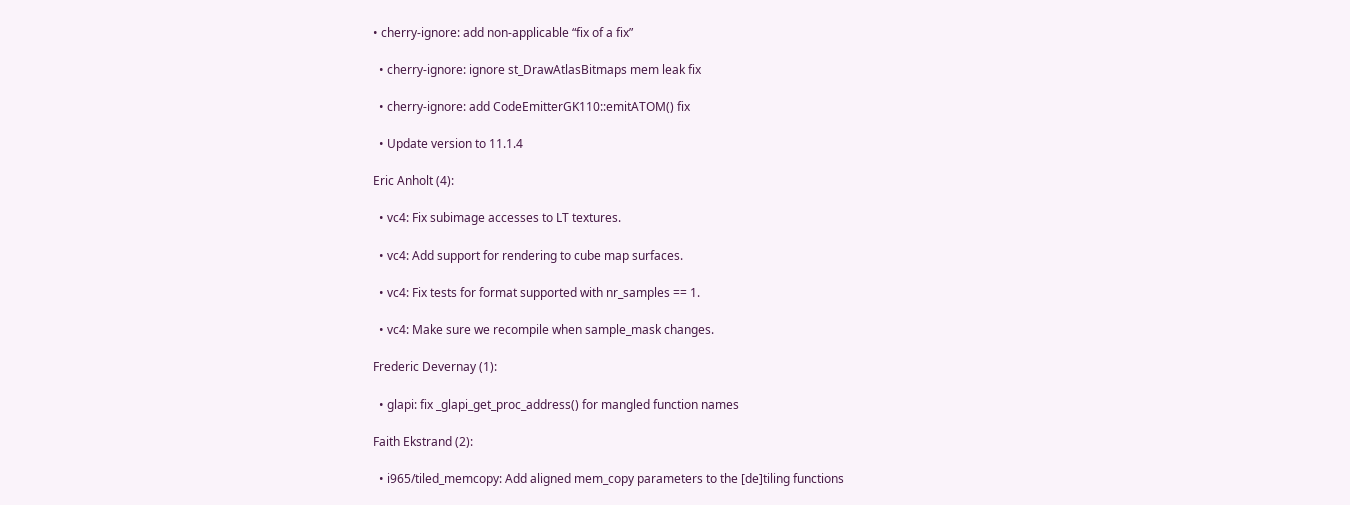• cherry-ignore: add non-applicable “fix of a fix”

  • cherry-ignore: ignore st_DrawAtlasBitmaps mem leak fix

  • cherry-ignore: add CodeEmitterGK110::emitATOM() fix

  • Update version to 11.1.4

Eric Anholt (4):

  • vc4: Fix subimage accesses to LT textures.

  • vc4: Add support for rendering to cube map surfaces.

  • vc4: Fix tests for format supported with nr_samples == 1.

  • vc4: Make sure we recompile when sample_mask changes.

Frederic Devernay (1):

  • glapi: fix _glapi_get_proc_address() for mangled function names

Faith Ekstrand (2):

  • i965/tiled_memcopy: Add aligned mem_copy parameters to the [de]tiling functions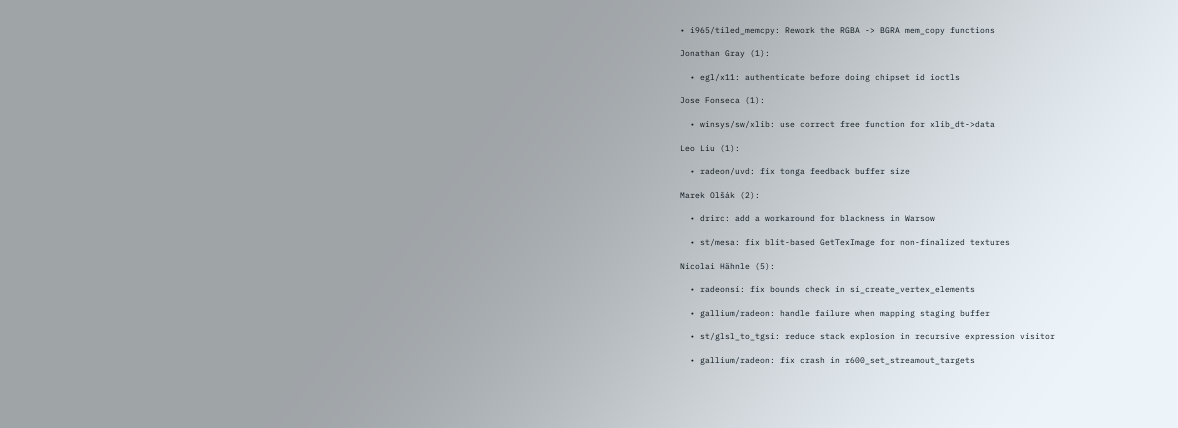• i965/tiled_memcpy: Rework the RGBA -> BGRA mem_copy functions

Jonathan Gray (1):

  • egl/x11: authenticate before doing chipset id ioctls

Jose Fonseca (1):

  • winsys/sw/xlib: use correct free function for xlib_dt->data

Leo Liu (1):

  • radeon/uvd: fix tonga feedback buffer size

Marek Olšák (2):

  • drirc: add a workaround for blackness in Warsow

  • st/mesa: fix blit-based GetTexImage for non-finalized textures

Nicolai Hähnle (5):

  • radeonsi: fix bounds check in si_create_vertex_elements

  • gallium/radeon: handle failure when mapping staging buffer

  • st/glsl_to_tgsi: reduce stack explosion in recursive expression visitor

  • gallium/radeon: fix crash in r600_set_streamout_targets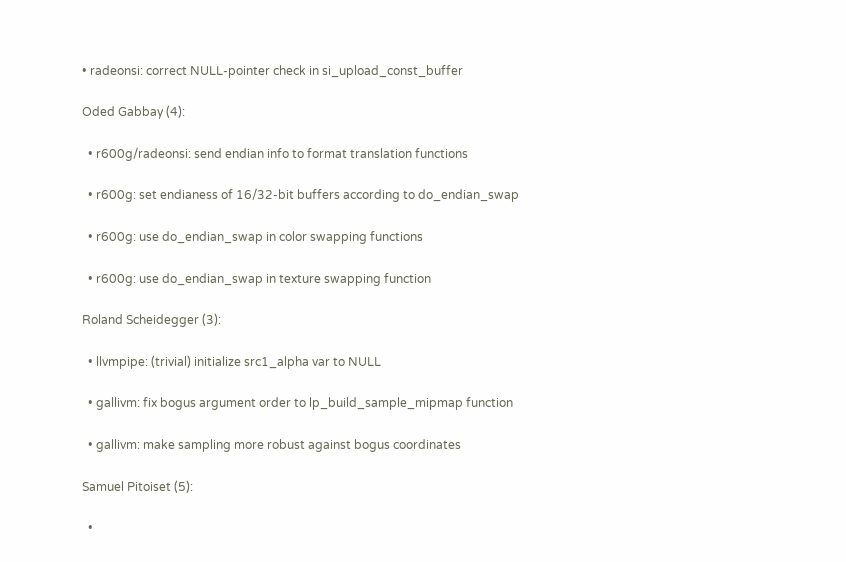• radeonsi: correct NULL-pointer check in si_upload_const_buffer

Oded Gabbay (4):

  • r600g/radeonsi: send endian info to format translation functions

  • r600g: set endianess of 16/32-bit buffers according to do_endian_swap

  • r600g: use do_endian_swap in color swapping functions

  • r600g: use do_endian_swap in texture swapping function

Roland Scheidegger (3):

  • llvmpipe: (trivial) initialize src1_alpha var to NULL

  • gallivm: fix bogus argument order to lp_build_sample_mipmap function

  • gallivm: make sampling more robust against bogus coordinates

Samuel Pitoiset (5):

  •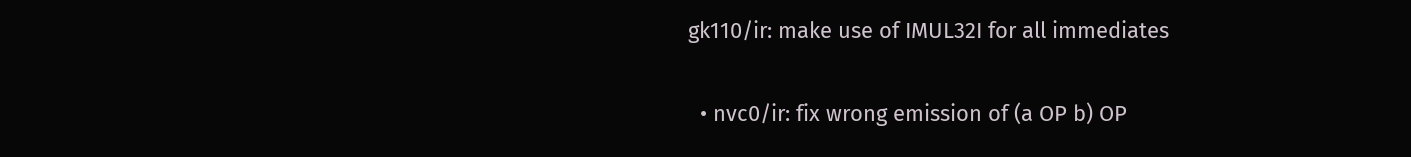gk110/ir: make use of IMUL32I for all immediates

  • nvc0/ir: fix wrong emission of (a OP b) OP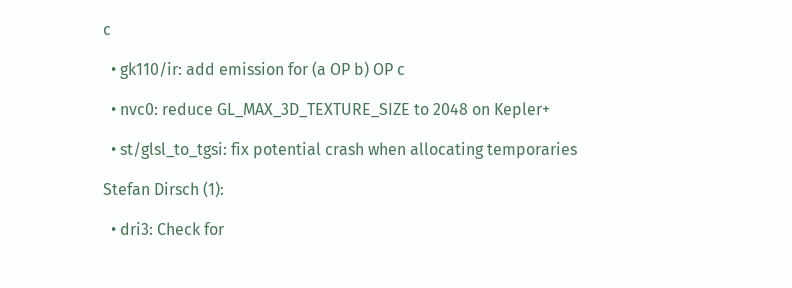c

  • gk110/ir: add emission for (a OP b) OP c

  • nvc0: reduce GL_MAX_3D_TEXTURE_SIZE to 2048 on Kepler+

  • st/glsl_to_tgsi: fix potential crash when allocating temporaries

Stefan Dirsch (1):

  • dri3: Check for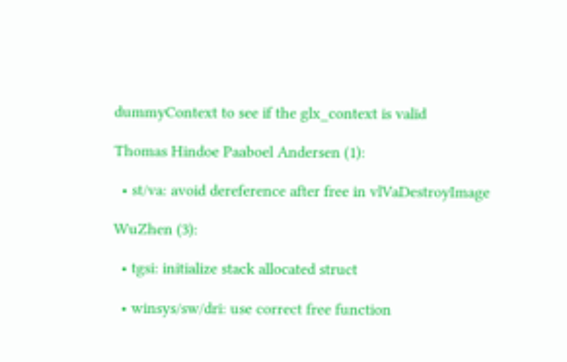dummyContext to see if the glx_context is valid

Thomas Hindoe Paaboel Andersen (1):

  • st/va: avoid dereference after free in vlVaDestroyImage

WuZhen (3):

  • tgsi: initialize stack allocated struct

  • winsys/sw/dri: use correct free function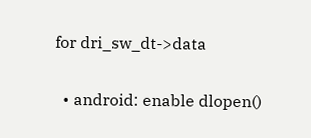for dri_sw_dt->data

  • android: enable dlopen()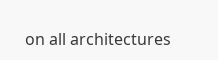on all architectures